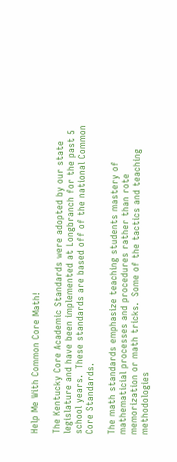Help Me With Common Core Math!

The Kentucky Core Academic Standards were adopted by our state legislature and have been implemented at Longbranch for the past 5 school years.  These standards are based off of the national Common Core Standards.

The math standards emphasize teaching students mastery of mathematicial processes and procedures rather than rote memorization or math tricks.  Some of the tactics and teaching methodologies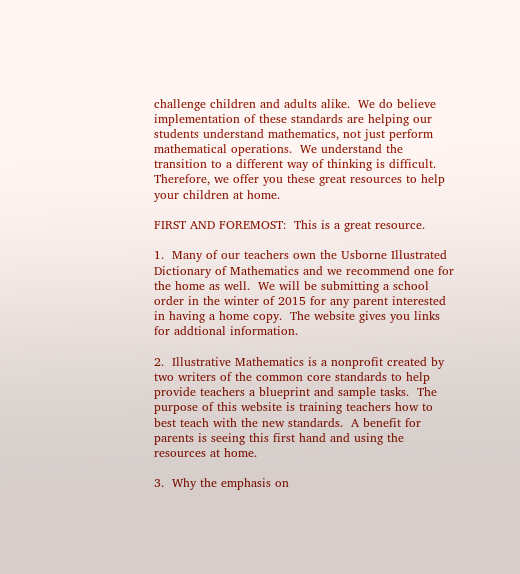challenge children and adults alike.  We do believe implementation of these standards are helping our students understand mathematics, not just perform mathematical operations.  We understand the transition to a different way of thinking is difficult.  Therefore, we offer you these great resources to help your children at home.

FIRST AND FOREMOST:  This is a great resource.

1.  Many of our teachers own the Usborne Illustrated Dictionary of Mathematics and we recommend one for the home as well.  We will be submitting a school order in the winter of 2015 for any parent interested in having a home copy.  The website gives you links for addtional information.

2.  Illustrative Mathematics is a nonprofit created by two writers of the common core standards to help provide teachers a blueprint and sample tasks.  The purpose of this website is training teachers how to best teach with the new standards.  A benefit for parents is seeing this first hand and using the resources at home.

3.  Why the emphasis on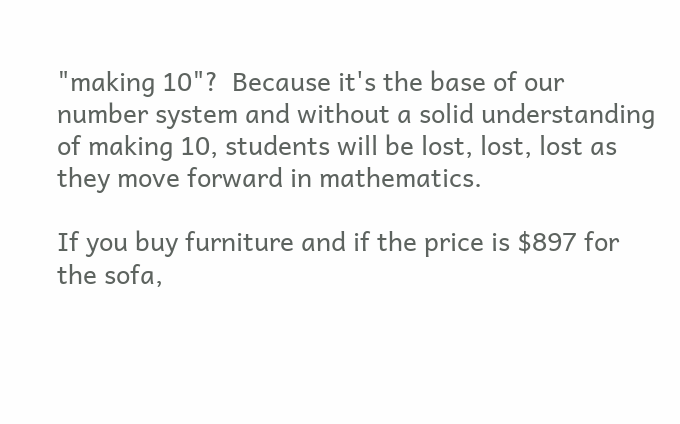"making 10"?  Because it's the base of our number system and without a solid understanding of making 10, students will be lost, lost, lost as they move forward in mathematics.

If you buy furniture and if the price is $897 for the sofa,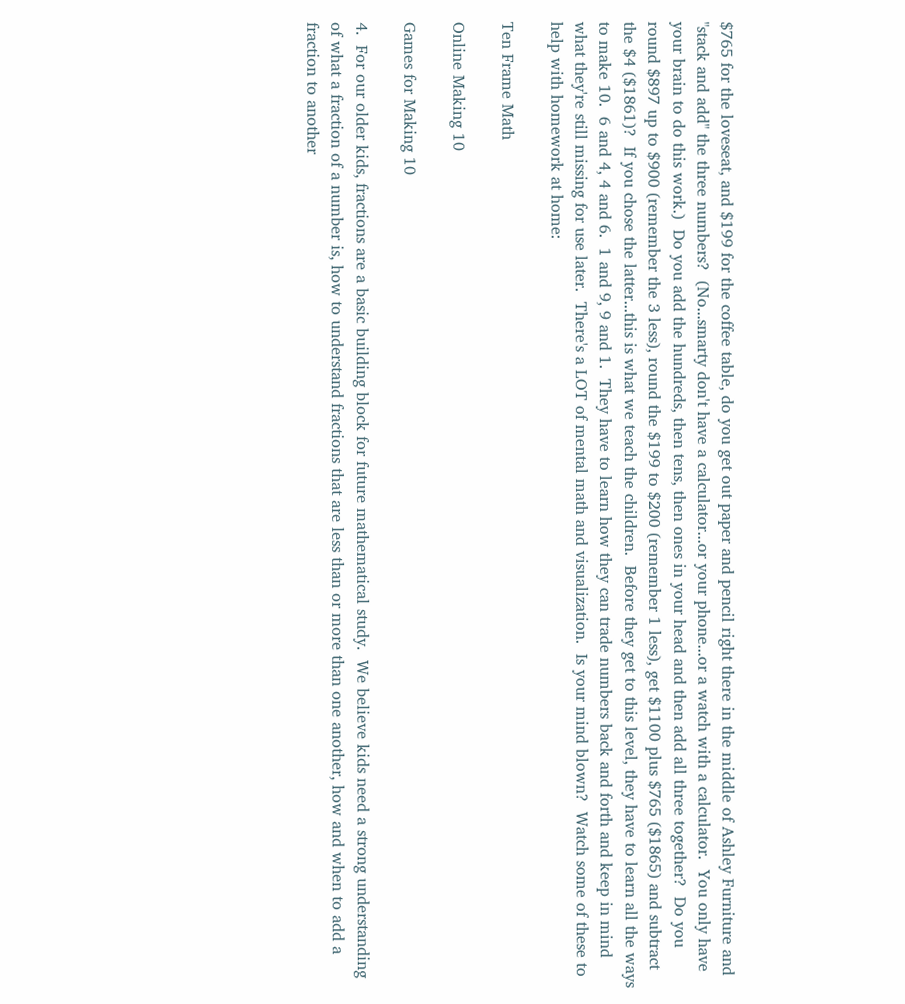$765 for the loveseat, and $199 for the coffee table, do you get out paper and pencil right there in the middle of Ashley Furniture and "stack and add" the three numbers?  (No...smarty don't have a calculator...or your phone...or a watch with a calculator.  You only have your brain to do this work.)  Do you add the hundreds, then tens, then ones in your head and then add all three together?  Do you round $897 up to $900 (remember the 3 less), round the $199 to $200 (remember 1 less), get $1100 plus $765 ($1865) and subtract the $4 ($1861)?  If you chose the latter...this is what we teach the children.  Before they get to this level, they have to learn all the ways to make 10.  6 and 4, 4 and 6.  1 and 9, 9 and 1.  They have to learn how they can trade numbers back and forth and keep in mind what they're still missing for use later.  There's a LOT of mental math and visualization.  Is your mind blown?  Watch some of these to help with homework at home:

Ten Frame Math

Online Making 10

Games for Making 10

4.  For our older kids, fractions are a basic building block for future mathematical study.  We believe kids need a strong understanding of what a fraction of a number is, how to understand fractions that are less than or more than one another, how and when to add a fraction to another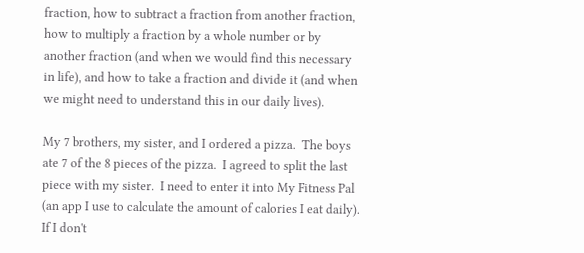fraction, how to subtract a fraction from another fraction, how to multiply a fraction by a whole number or by another fraction (and when we would find this necessary in life), and how to take a fraction and divide it (and when we might need to understand this in our daily lives).

My 7 brothers, my sister, and I ordered a pizza.  The boys ate 7 of the 8 pieces of the pizza.  I agreed to split the last piece with my sister.  I need to enter it into My Fitness Pal (an app I use to calculate the amount of calories I eat daily).  If I don't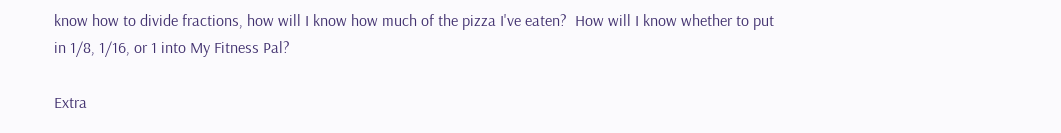know how to divide fractions, how will I know how much of the pizza I've eaten?  How will I know whether to put in 1/8, 1/16, or 1 into My Fitness Pal?

Extra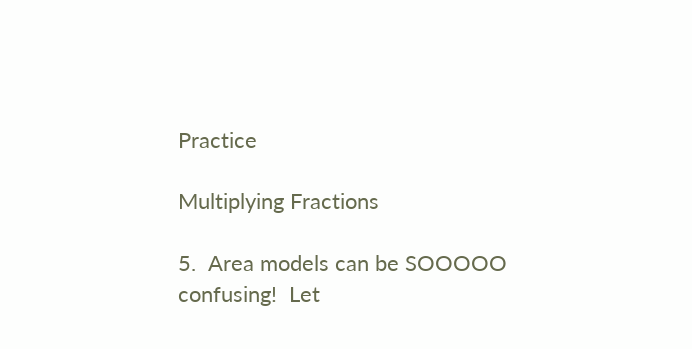Practice

Multiplying Fractions

5.  Area models can be SOOOOO confusing!  Let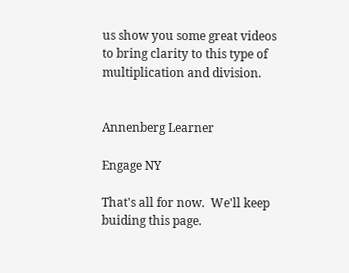us show you some great videos to bring clarity to this type of multiplication and division.


Annenberg Learner

Engage NY

That's all for now.  We'll keep buiding this page.